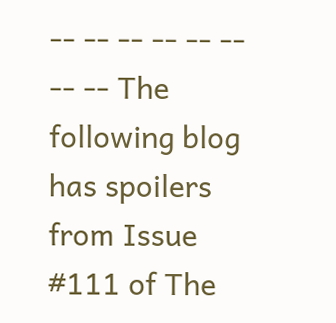-- -- -- -- -- -- -- -- The following blog has spoilers from Issue #111 of The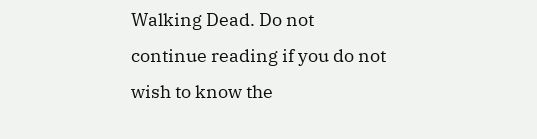Walking Dead. Do not continue reading if you do not wish to know the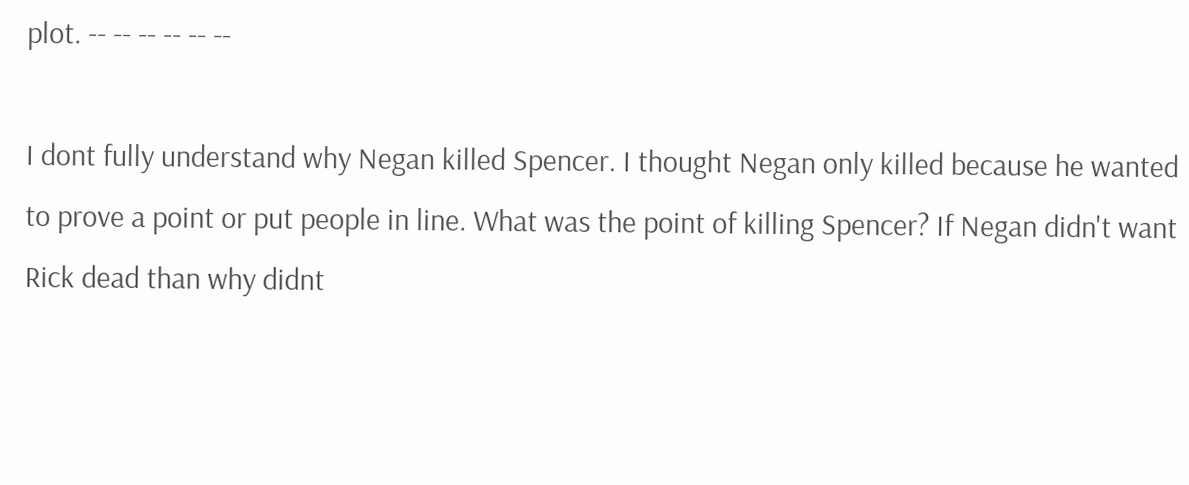plot. -- -- -- -- -- --

I dont fully understand why Negan killed Spencer. I thought Negan only killed because he wanted to prove a point or put people in line. What was the point of killing Spencer? If Negan didn't want Rick dead than why didnt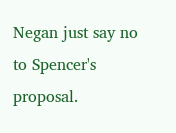Negan just say no to Spencer's proposal.